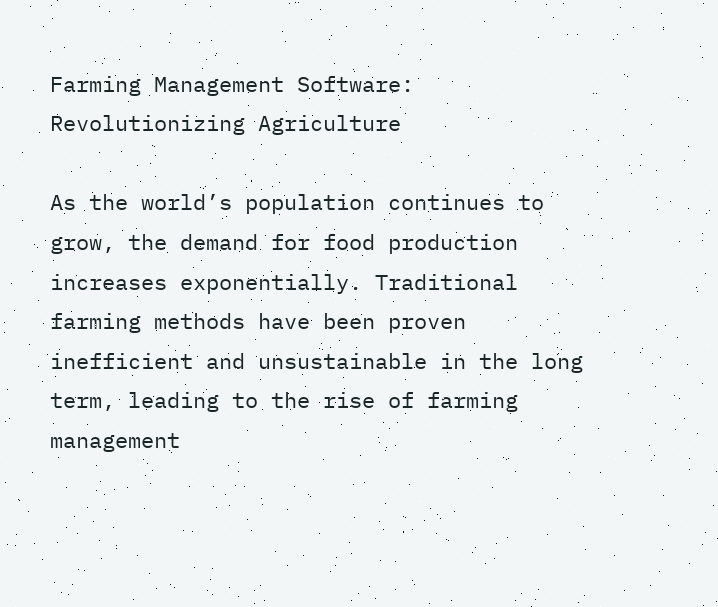Farming Management Software: Revolutionizing Agriculture

As the world’s population continues to grow, the demand for food production increases exponentially. Traditional farming methods have been proven inefficient and unsustainable in the long term, leading to the rise of farming management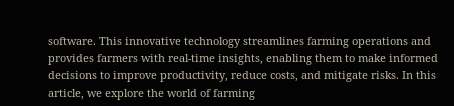software. This innovative technology streamlines farming operations and provides farmers with real-time insights, enabling them to make informed decisions to improve productivity, reduce costs, and mitigate risks. In this article, we explore the world of farming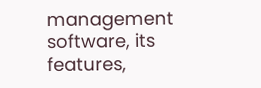management software, its features,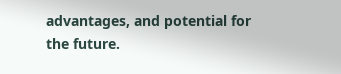advantages, and potential for the future.